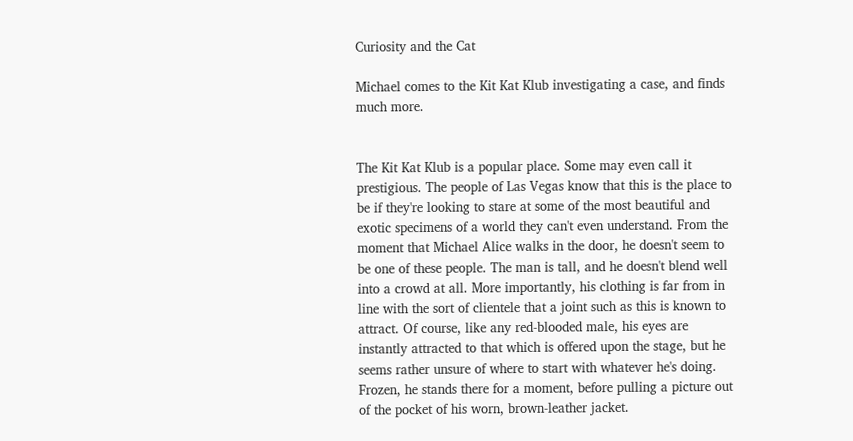Curiosity and the Cat

Michael comes to the Kit Kat Klub investigating a case, and finds much more.


The Kit Kat Klub is a popular place. Some may even call it prestigious. The people of Las Vegas know that this is the place to be if they're looking to stare at some of the most beautiful and exotic specimens of a world they can't even understand. From the moment that Michael Alice walks in the door, he doesn't seem to be one of these people. The man is tall, and he doesn't blend well into a crowd at all. More importantly, his clothing is far from in line with the sort of clientele that a joint such as this is known to attract. Of course, like any red-blooded male, his eyes are instantly attracted to that which is offered upon the stage, but he seems rather unsure of where to start with whatever he's doing. Frozen, he stands there for a moment, before pulling a picture out of the pocket of his worn, brown-leather jacket.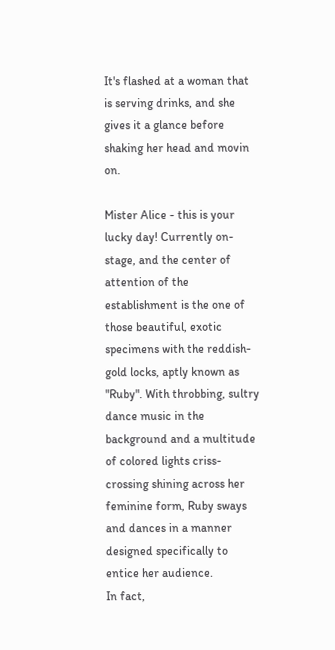It's flashed at a woman that is serving drinks, and she gives it a glance before shaking her head and movin on.

Mister Alice - this is your lucky day! Currently on-stage, and the center of attention of the establishment is the one of those beautiful, exotic specimens with the reddish-gold locks, aptly known as "Ruby". With throbbing, sultry dance music in the background and a multitude of colored lights criss-crossing shining across her feminine form, Ruby sways and dances in a manner designed specifically to entice her audience.
In fact,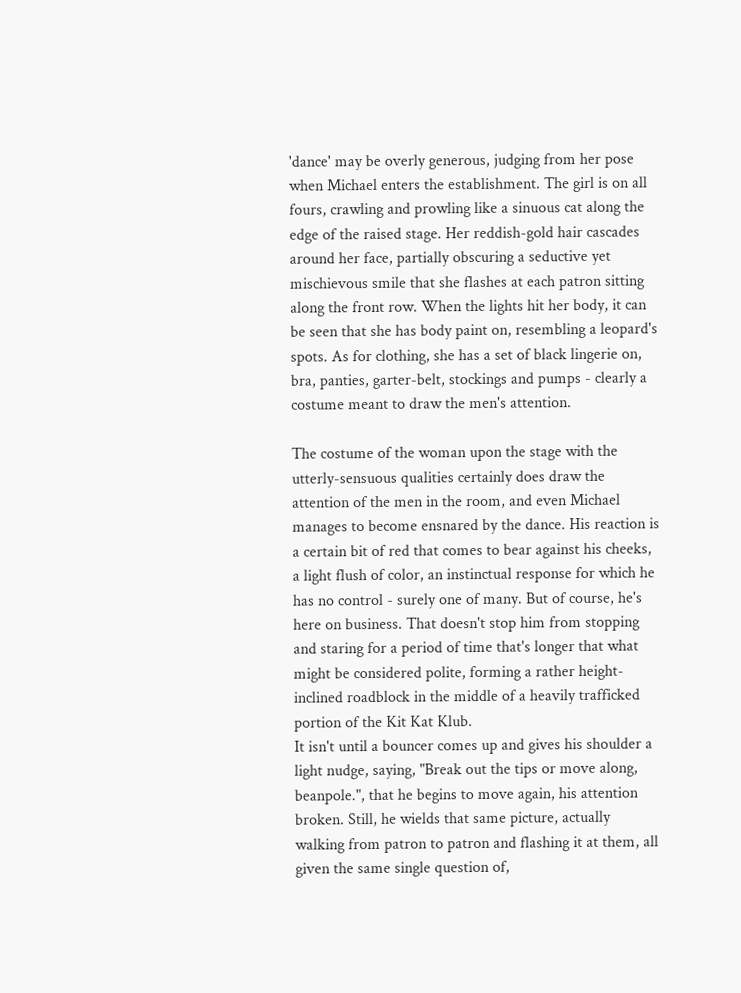'dance' may be overly generous, judging from her pose when Michael enters the establishment. The girl is on all fours, crawling and prowling like a sinuous cat along the edge of the raised stage. Her reddish-gold hair cascades around her face, partially obscuring a seductive yet mischievous smile that she flashes at each patron sitting along the front row. When the lights hit her body, it can be seen that she has body paint on, resembling a leopard's spots. As for clothing, she has a set of black lingerie on, bra, panties, garter-belt, stockings and pumps - clearly a costume meant to draw the men's attention.

The costume of the woman upon the stage with the utterly-sensuous qualities certainly does draw the attention of the men in the room, and even Michael manages to become ensnared by the dance. His reaction is a certain bit of red that comes to bear against his cheeks, a light flush of color, an instinctual response for which he has no control - surely one of many. But of course, he's here on business. That doesn't stop him from stopping and staring for a period of time that's longer that what might be considered polite, forming a rather height-inclined roadblock in the middle of a heavily trafficked portion of the Kit Kat Klub.
It isn't until a bouncer comes up and gives his shoulder a light nudge, saying, "Break out the tips or move along, beanpole.", that he begins to move again, his attention broken. Still, he wields that same picture, actually walking from patron to patron and flashing it at them, all given the same single question of,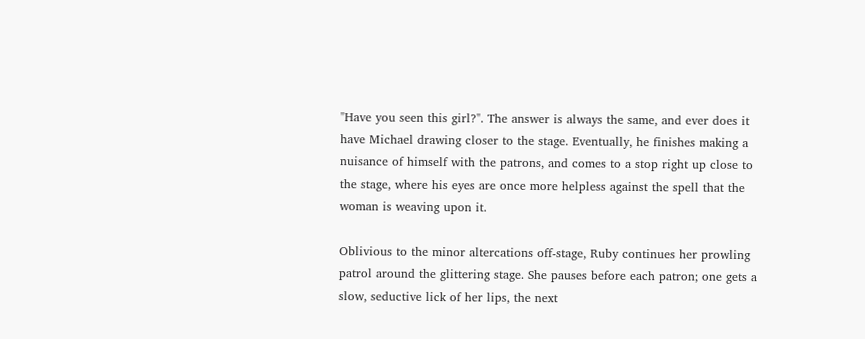"Have you seen this girl?". The answer is always the same, and ever does it have Michael drawing closer to the stage. Eventually, he finishes making a nuisance of himself with the patrons, and comes to a stop right up close to the stage, where his eyes are once more helpless against the spell that the woman is weaving upon it.

Oblivious to the minor altercations off-stage, Ruby continues her prowling patrol around the glittering stage. She pauses before each patron; one gets a slow, seductive lick of her lips, the next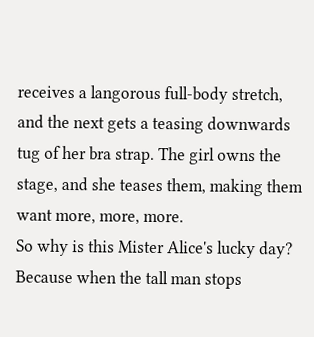receives a langorous full-body stretch, and the next gets a teasing downwards tug of her bra strap. The girl owns the stage, and she teases them, making them want more, more, more.
So why is this Mister Alice's lucky day? Because when the tall man stops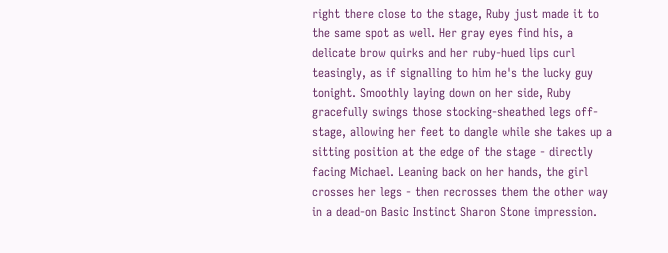right there close to the stage, Ruby just made it to the same spot as well. Her gray eyes find his, a delicate brow quirks and her ruby-hued lips curl teasingly, as if signalling to him he's the lucky guy tonight. Smoothly laying down on her side, Ruby gracefully swings those stocking-sheathed legs off-stage, allowing her feet to dangle while she takes up a sitting position at the edge of the stage - directly facing Michael. Leaning back on her hands, the girl crosses her legs - then recrosses them the other way in a dead-on Basic Instinct Sharon Stone impression.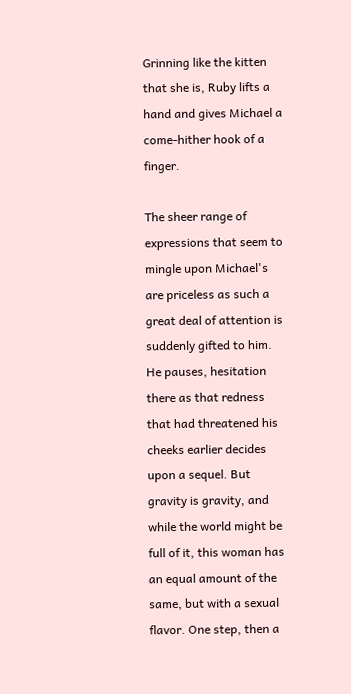Grinning like the kitten that she is, Ruby lifts a hand and gives Michael a come-hither hook of a finger.

The sheer range of expressions that seem to mingle upon Michael's are priceless as such a great deal of attention is suddenly gifted to him. He pauses, hesitation there as that redness that had threatened his cheeks earlier decides upon a sequel. But gravity is gravity, and while the world might be full of it, this woman has an equal amount of the same, but with a sexual flavor. One step, then a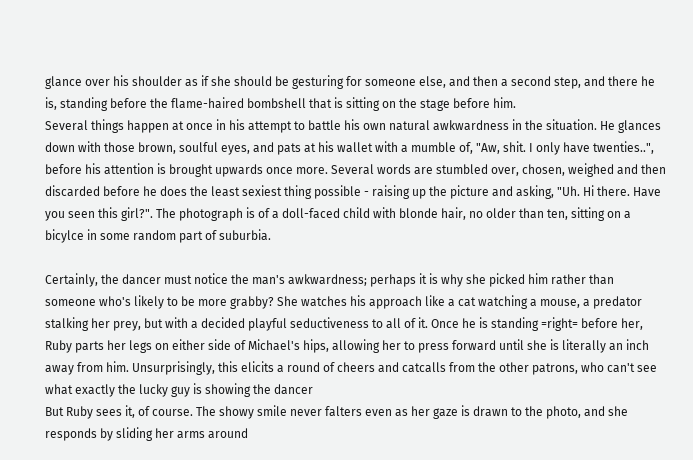glance over his shoulder as if she should be gesturing for someone else, and then a second step, and there he is, standing before the flame-haired bombshell that is sitting on the stage before him.
Several things happen at once in his attempt to battle his own natural awkwardness in the situation. He glances down with those brown, soulful eyes, and pats at his wallet with a mumble of, "Aw, shit. I only have twenties..", before his attention is brought upwards once more. Several words are stumbled over, chosen, weighed and then discarded before he does the least sexiest thing possible - raising up the picture and asking, "Uh. Hi there. Have you seen this girl?". The photograph is of a doll-faced child with blonde hair, no older than ten, sitting on a bicylce in some random part of suburbia.

Certainly, the dancer must notice the man's awkwardness; perhaps it is why she picked him rather than someone who's likely to be more grabby? She watches his approach like a cat watching a mouse, a predator stalking her prey, but with a decided playful seductiveness to all of it. Once he is standing =right= before her, Ruby parts her legs on either side of Michael's hips, allowing her to press forward until she is literally an inch away from him. Unsurprisingly, this elicits a round of cheers and catcalls from the other patrons, who can't see what exactly the lucky guy is showing the dancer
But Ruby sees it, of course. The showy smile never falters even as her gaze is drawn to the photo, and she responds by sliding her arms around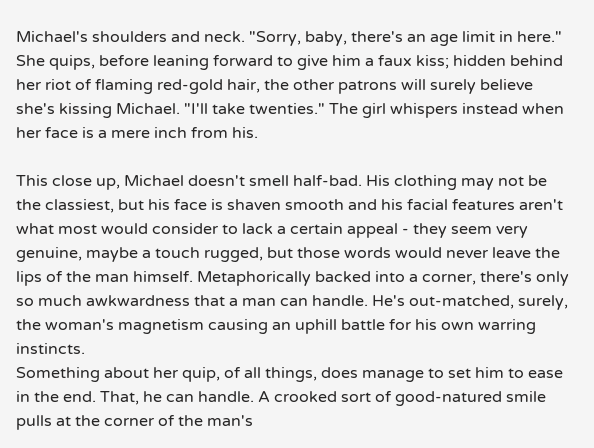Michael's shoulders and neck. "Sorry, baby, there's an age limit in here." She quips, before leaning forward to give him a faux kiss; hidden behind her riot of flaming red-gold hair, the other patrons will surely believe she's kissing Michael. "I'll take twenties." The girl whispers instead when her face is a mere inch from his.

This close up, Michael doesn't smell half-bad. His clothing may not be the classiest, but his face is shaven smooth and his facial features aren't what most would consider to lack a certain appeal - they seem very genuine, maybe a touch rugged, but those words would never leave the lips of the man himself. Metaphorically backed into a corner, there's only so much awkwardness that a man can handle. He's out-matched, surely, the woman's magnetism causing an uphill battle for his own warring instincts.
Something about her quip, of all things, does manage to set him to ease in the end. That, he can handle. A crooked sort of good-natured smile pulls at the corner of the man's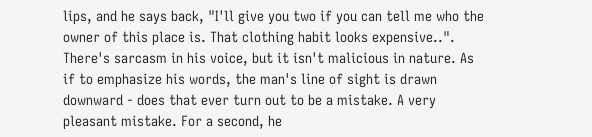lips, and he says back, "I'll give you two if you can tell me who the owner of this place is. That clothing habit looks expensive..". There's sarcasm in his voice, but it isn't malicious in nature. As if to emphasize his words, the man's line of sight is drawn downward - does that ever turn out to be a mistake. A very pleasant mistake. For a second, he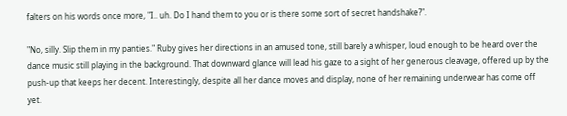falters on his words once more, "I.. uh. Do I hand them to you or is there some sort of secret handshake?".

"No, silly. Slip them in my panties." Ruby gives her directions in an amused tone, still barely a whisper, loud enough to be heard over the dance music still playing in the background. That downward glance will lead his gaze to a sight of her generous cleavage, offered up by the push-up that keeps her decent. Interestingly, despite all her dance moves and display, none of her remaining underwear has come off yet.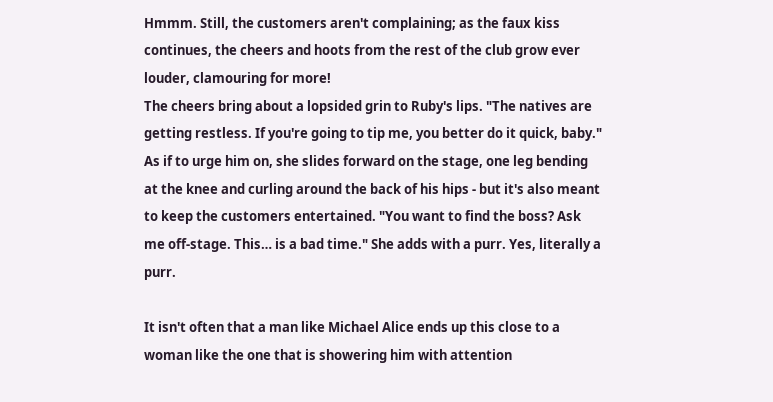Hmmm. Still, the customers aren't complaining; as the faux kiss continues, the cheers and hoots from the rest of the club grow ever louder, clamouring for more!
The cheers bring about a lopsided grin to Ruby's lips. "The natives are getting restless. If you're going to tip me, you better do it quick, baby." As if to urge him on, she slides forward on the stage, one leg bending at the knee and curling around the back of his hips - but it's also meant to keep the customers entertained. "You want to find the boss? Ask me off-stage. This… is a bad time." She adds with a purr. Yes, literally a purr.

It isn't often that a man like Michael Alice ends up this close to a woman like the one that is showering him with attention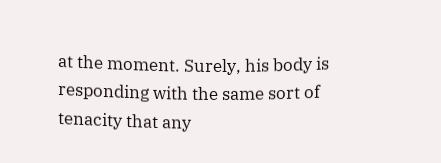at the moment. Surely, his body is responding with the same sort of tenacity that any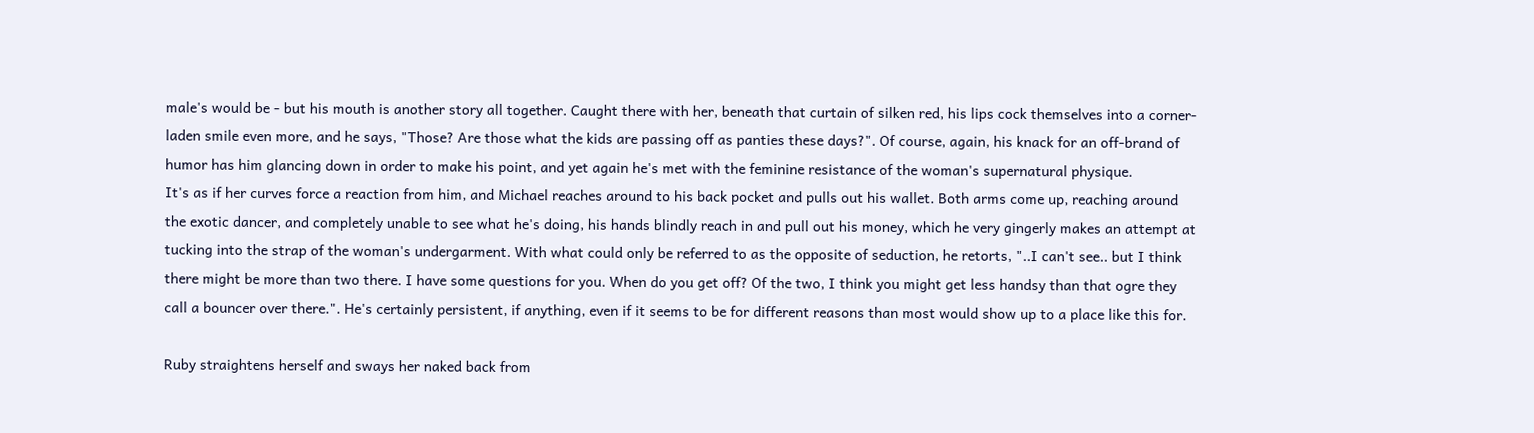male's would be - but his mouth is another story all together. Caught there with her, beneath that curtain of silken red, his lips cock themselves into a corner-laden smile even more, and he says, "Those? Are those what the kids are passing off as panties these days?". Of course, again, his knack for an off-brand of humor has him glancing down in order to make his point, and yet again he's met with the feminine resistance of the woman's supernatural physique.
It's as if her curves force a reaction from him, and Michael reaches around to his back pocket and pulls out his wallet. Both arms come up, reaching around the exotic dancer, and completely unable to see what he's doing, his hands blindly reach in and pull out his money, which he very gingerly makes an attempt at tucking into the strap of the woman's undergarment. With what could only be referred to as the opposite of seduction, he retorts, "..I can't see.. but I think there might be more than two there. I have some questions for you. When do you get off? Of the two, I think you might get less handsy than that ogre they call a bouncer over there.". He's certainly persistent, if anything, even if it seems to be for different reasons than most would show up to a place like this for.

Ruby straightens herself and sways her naked back from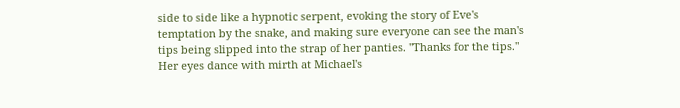side to side like a hypnotic serpent, evoking the story of Eve's temptation by the snake, and making sure everyone can see the man's tips being slipped into the strap of her panties. "Thanks for the tips." Her eyes dance with mirth at Michael's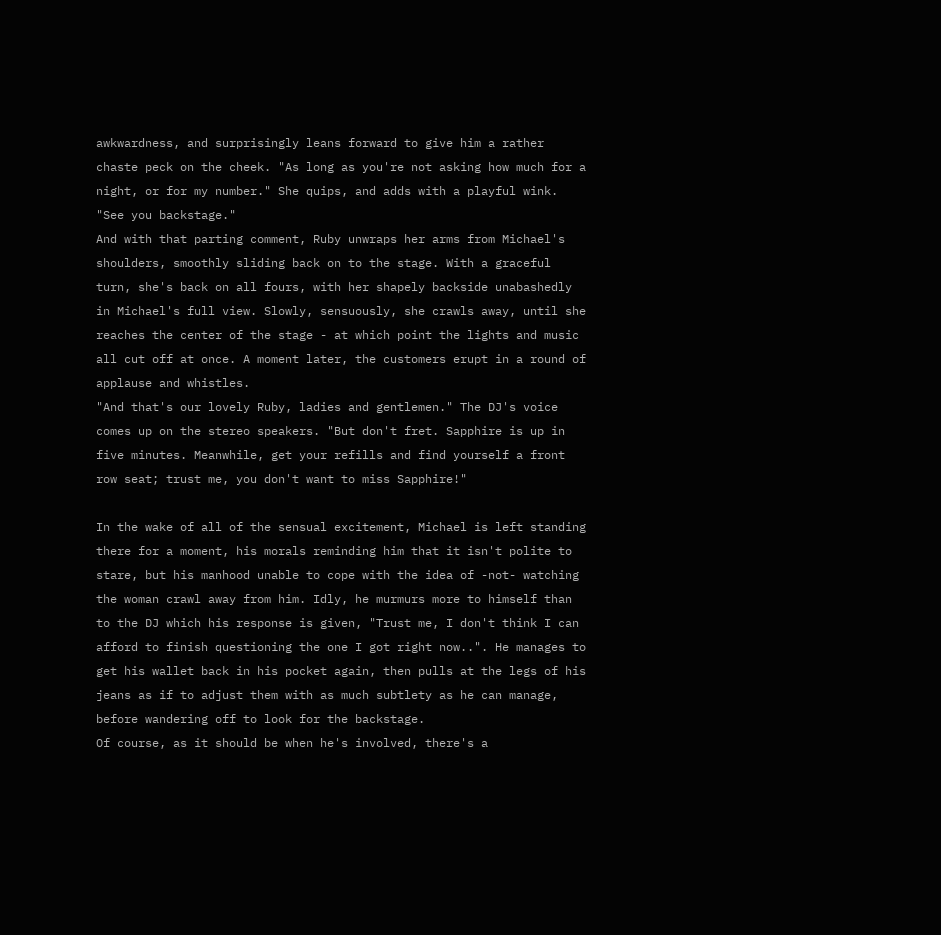awkwardness, and surprisingly leans forward to give him a rather chaste peck on the cheek. "As long as you're not asking how much for a night, or for my number." She quips, and adds with a playful wink. "See you backstage."
And with that parting comment, Ruby unwraps her arms from Michael's shoulders, smoothly sliding back on to the stage. With a graceful turn, she's back on all fours, with her shapely backside unabashedly in Michael's full view. Slowly, sensuously, she crawls away, until she reaches the center of the stage - at which point the lights and music all cut off at once. A moment later, the customers erupt in a round of applause and whistles.
"And that's our lovely Ruby, ladies and gentlemen." The DJ's voice comes up on the stereo speakers. "But don't fret. Sapphire is up in five minutes. Meanwhile, get your refills and find yourself a front row seat; trust me, you don't want to miss Sapphire!"

In the wake of all of the sensual excitement, Michael is left standing there for a moment, his morals reminding him that it isn't polite to stare, but his manhood unable to cope with the idea of -not- watching the woman crawl away from him. Idly, he murmurs more to himself than to the DJ which his response is given, "Trust me, I don't think I can afford to finish questioning the one I got right now..". He manages to get his wallet back in his pocket again, then pulls at the legs of his jeans as if to adjust them with as much subtlety as he can manage, before wandering off to look for the backstage.
Of course, as it should be when he's involved, there's a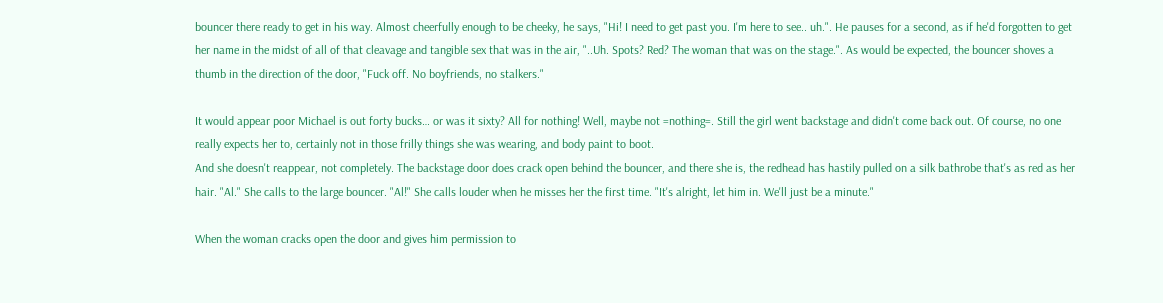bouncer there ready to get in his way. Almost cheerfully enough to be cheeky, he says, "Hi! I need to get past you. I'm here to see.. uh.". He pauses for a second, as if he'd forgotten to get her name in the midst of all of that cleavage and tangible sex that was in the air, "..Uh. Spots? Red? The woman that was on the stage.". As would be expected, the bouncer shoves a thumb in the direction of the door, "Fuck off. No boyfriends, no stalkers."

It would appear poor Michael is out forty bucks… or was it sixty? All for nothing! Well, maybe not =nothing=. Still the girl went backstage and didn't come back out. Of course, no one really expects her to, certainly not in those frilly things she was wearing, and body paint to boot.
And she doesn't reappear, not completely. The backstage door does crack open behind the bouncer, and there she is, the redhead has hastily pulled on a silk bathrobe that's as red as her hair. "Al." She calls to the large bouncer. "Al!" She calls louder when he misses her the first time. "It's alright, let him in. We'll just be a minute."

When the woman cracks open the door and gives him permission to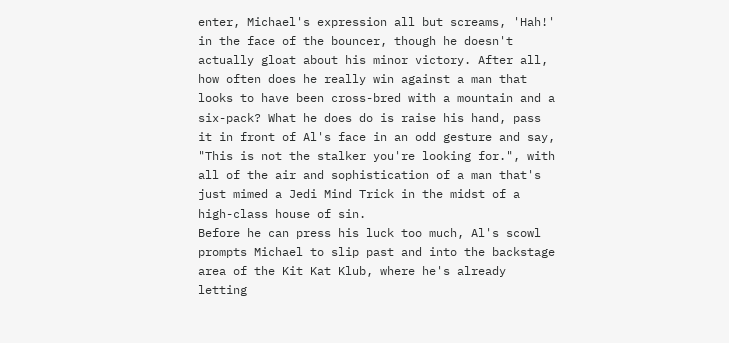enter, Michael's expression all but screams, 'Hah!' in the face of the bouncer, though he doesn't actually gloat about his minor victory. After all, how often does he really win against a man that looks to have been cross-bred with a mountain and a six-pack? What he does do is raise his hand, pass it in front of Al's face in an odd gesture and say, "This is not the stalker you're looking for.", with all of the air and sophistication of a man that's just mimed a Jedi Mind Trick in the midst of a high-class house of sin.
Before he can press his luck too much, Al's scowl prompts Michael to slip past and into the backstage area of the Kit Kat Klub, where he's already letting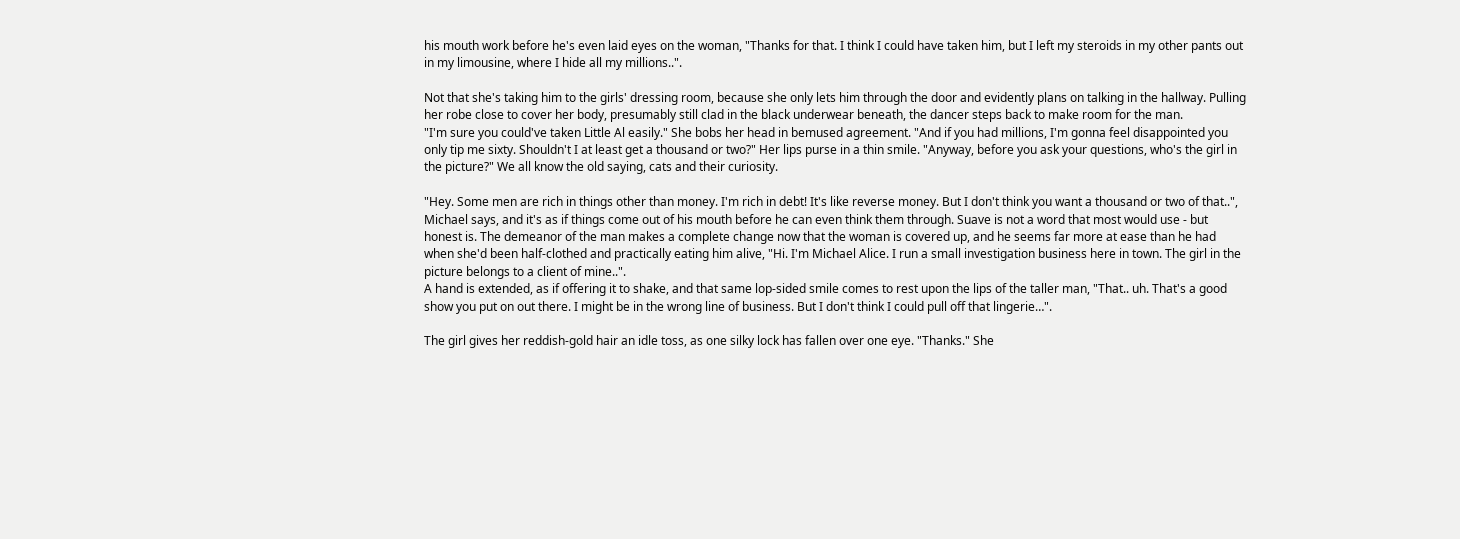his mouth work before he's even laid eyes on the woman, "Thanks for that. I think I could have taken him, but I left my steroids in my other pants out in my limousine, where I hide all my millions..".

Not that she's taking him to the girls' dressing room, because she only lets him through the door and evidently plans on talking in the hallway. Pulling her robe close to cover her body, presumably still clad in the black underwear beneath, the dancer steps back to make room for the man.
"I'm sure you could've taken Little Al easily." She bobs her head in bemused agreement. "And if you had millions, I'm gonna feel disappointed you only tip me sixty. Shouldn't I at least get a thousand or two?" Her lips purse in a thin smile. "Anyway, before you ask your questions, who's the girl in the picture?" We all know the old saying, cats and their curiosity.

"Hey. Some men are rich in things other than money. I'm rich in debt! It's like reverse money. But I don't think you want a thousand or two of that..", Michael says, and it's as if things come out of his mouth before he can even think them through. Suave is not a word that most would use - but honest is. The demeanor of the man makes a complete change now that the woman is covered up, and he seems far more at ease than he had when she'd been half-clothed and practically eating him alive, "Hi. I'm Michael Alice. I run a small investigation business here in town. The girl in the picture belongs to a client of mine..".
A hand is extended, as if offering it to shake, and that same lop-sided smile comes to rest upon the lips of the taller man, "That.. uh. That's a good show you put on out there. I might be in the wrong line of business. But I don't think I could pull off that lingerie…".

The girl gives her reddish-gold hair an idle toss, as one silky lock has fallen over one eye. "Thanks." She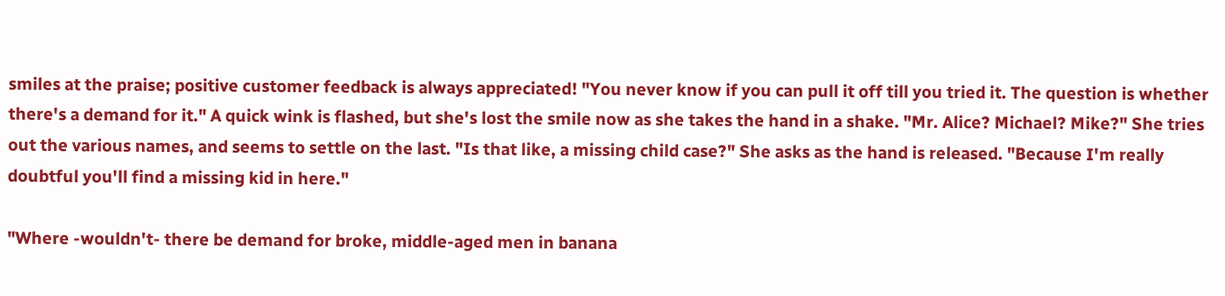smiles at the praise; positive customer feedback is always appreciated! "You never know if you can pull it off till you tried it. The question is whether there's a demand for it." A quick wink is flashed, but she's lost the smile now as she takes the hand in a shake. "Mr. Alice? Michael? Mike?" She tries out the various names, and seems to settle on the last. "Is that like, a missing child case?" She asks as the hand is released. "Because I'm really doubtful you'll find a missing kid in here."

"Where -wouldn't- there be demand for broke, middle-aged men in banana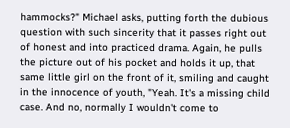hammocks?" Michael asks, putting forth the dubious question with such sincerity that it passes right out of honest and into practiced drama. Again, he pulls the picture out of his pocket and holds it up, that same little girl on the front of it, smiling and caught in the innocence of youth, "Yeah. It's a missing child case. And no, normally I wouldn't come to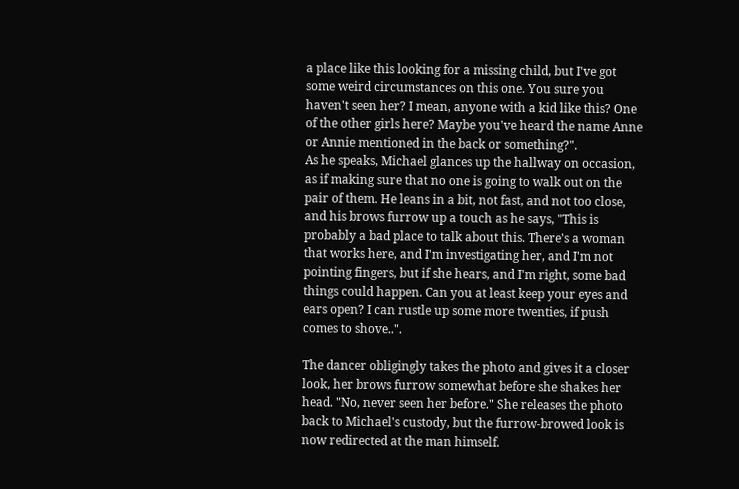a place like this looking for a missing child, but I've got some weird circumstances on this one. You sure you haven't seen her? I mean, anyone with a kid like this? One of the other girls here? Maybe you've heard the name Anne or Annie mentioned in the back or something?".
As he speaks, Michael glances up the hallway on occasion, as if making sure that no one is going to walk out on the pair of them. He leans in a bit, not fast, and not too close, and his brows furrow up a touch as he says, "This is probably a bad place to talk about this. There's a woman that works here, and I'm investigating her, and I'm not pointing fingers, but if she hears, and I'm right, some bad things could happen. Can you at least keep your eyes and ears open? I can rustle up some more twenties, if push comes to shove..".

The dancer obligingly takes the photo and gives it a closer look, her brows furrow somewhat before she shakes her head. "No, never seen her before." She releases the photo back to Michael's custody, but the furrow-browed look is now redirected at the man himself.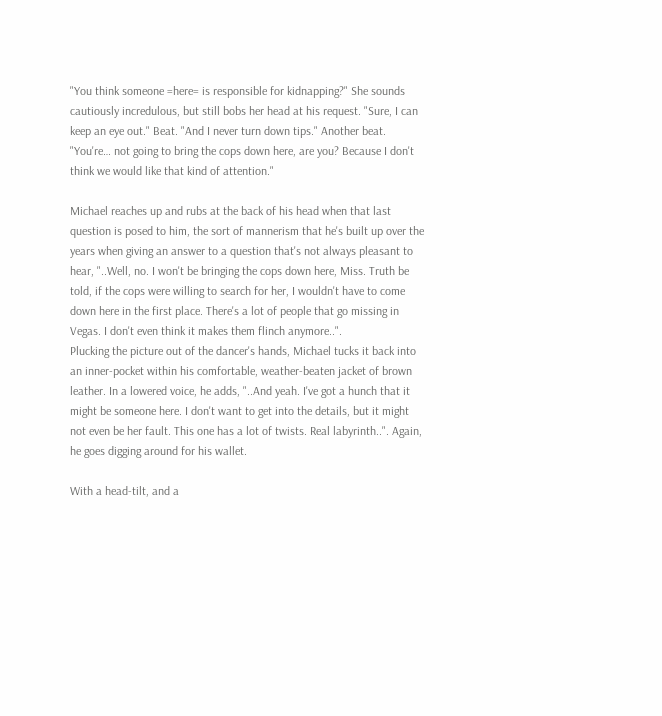"You think someone =here= is responsible for kidnapping?" She sounds cautiously incredulous, but still bobs her head at his request. "Sure, I can keep an eye out." Beat. "And I never turn down tips." Another beat. "You're… not going to bring the cops down here, are you? Because I don't think we would like that kind of attention."

Michael reaches up and rubs at the back of his head when that last question is posed to him, the sort of mannerism that he's built up over the years when giving an answer to a question that's not always pleasant to hear, "..Well, no. I won't be bringing the cops down here, Miss. Truth be told, if the cops were willing to search for her, I wouldn't have to come down here in the first place. There's a lot of people that go missing in Vegas. I don't even think it makes them flinch anymore..".
Plucking the picture out of the dancer's hands, Michael tucks it back into an inner-pocket within his comfortable, weather-beaten jacket of brown leather. In a lowered voice, he adds, "..And yeah. I've got a hunch that it might be someone here. I don't want to get into the details, but it might not even be her fault. This one has a lot of twists. Real labyrinth..". Again, he goes digging around for his wallet.

With a head-tilt, and a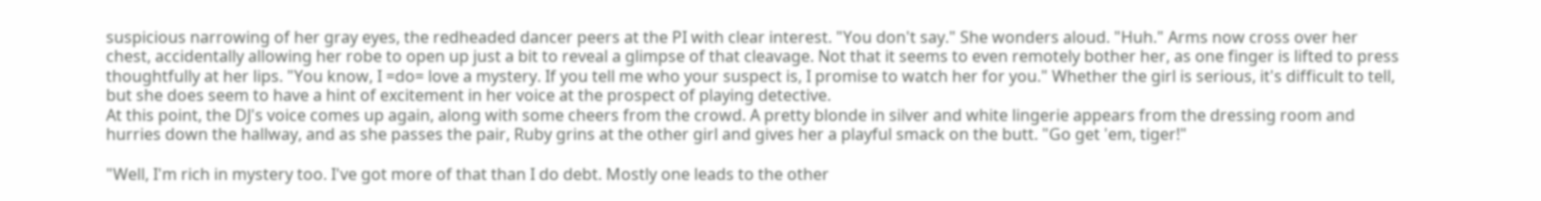suspicious narrowing of her gray eyes, the redheaded dancer peers at the PI with clear interest. "You don't say." She wonders aloud. "Huh." Arms now cross over her chest, accidentally allowing her robe to open up just a bit to reveal a glimpse of that cleavage. Not that it seems to even remotely bother her, as one finger is lifted to press thoughtfully at her lips. "You know, I =do= love a mystery. If you tell me who your suspect is, I promise to watch her for you." Whether the girl is serious, it's difficult to tell, but she does seem to have a hint of excitement in her voice at the prospect of playing detective.
At this point, the DJ's voice comes up again, along with some cheers from the crowd. A pretty blonde in silver and white lingerie appears from the dressing room and hurries down the hallway, and as she passes the pair, Ruby grins at the other girl and gives her a playful smack on the butt. "Go get 'em, tiger!"

"Well, I'm rich in mystery too. I've got more of that than I do debt. Mostly one leads to the other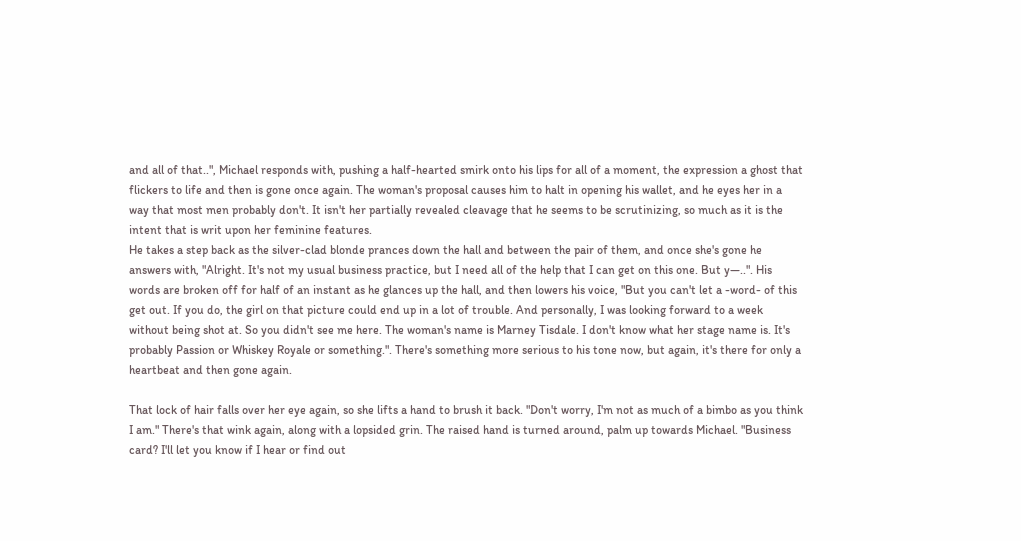and all of that..", Michael responds with, pushing a half-hearted smirk onto his lips for all of a moment, the expression a ghost that flickers to life and then is gone once again. The woman's proposal causes him to halt in opening his wallet, and he eyes her in a way that most men probably don't. It isn't her partially revealed cleavage that he seems to be scrutinizing, so much as it is the intent that is writ upon her feminine features.
He takes a step back as the silver-clad blonde prances down the hall and between the pair of them, and once she's gone he answers with, "Alright. It's not my usual business practice, but I need all of the help that I can get on this one. But y—..". His words are broken off for half of an instant as he glances up the hall, and then lowers his voice, "But you can't let a -word- of this get out. If you do, the girl on that picture could end up in a lot of trouble. And personally, I was looking forward to a week without being shot at. So you didn't see me here. The woman's name is Marney Tisdale. I don't know what her stage name is. It's probably Passion or Whiskey Royale or something.". There's something more serious to his tone now, but again, it's there for only a heartbeat and then gone again.

That lock of hair falls over her eye again, so she lifts a hand to brush it back. "Don't worry, I'm not as much of a bimbo as you think I am." There's that wink again, along with a lopsided grin. The raised hand is turned around, palm up towards Michael. "Business card? I'll let you know if I hear or find out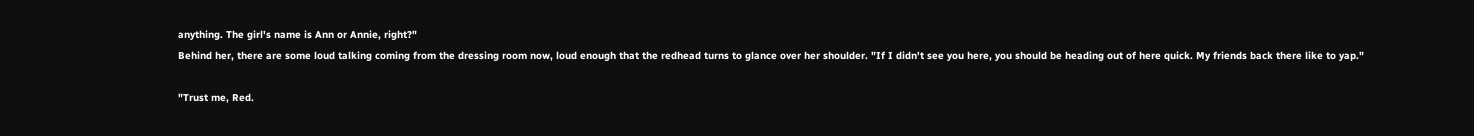anything. The girl's name is Ann or Annie, right?"
Behind her, there are some loud talking coming from the dressing room now, loud enough that the redhead turns to glance over her shoulder. "If I didn't see you here, you should be heading out of here quick. My friends back there like to yap."

"Trust me, Red.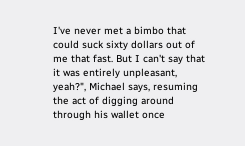I've never met a bimbo that could suck sixty dollars out of me that fast. But I can't say that it was entirely unpleasant, yeah?", Michael says, resuming the act of digging around through his wallet once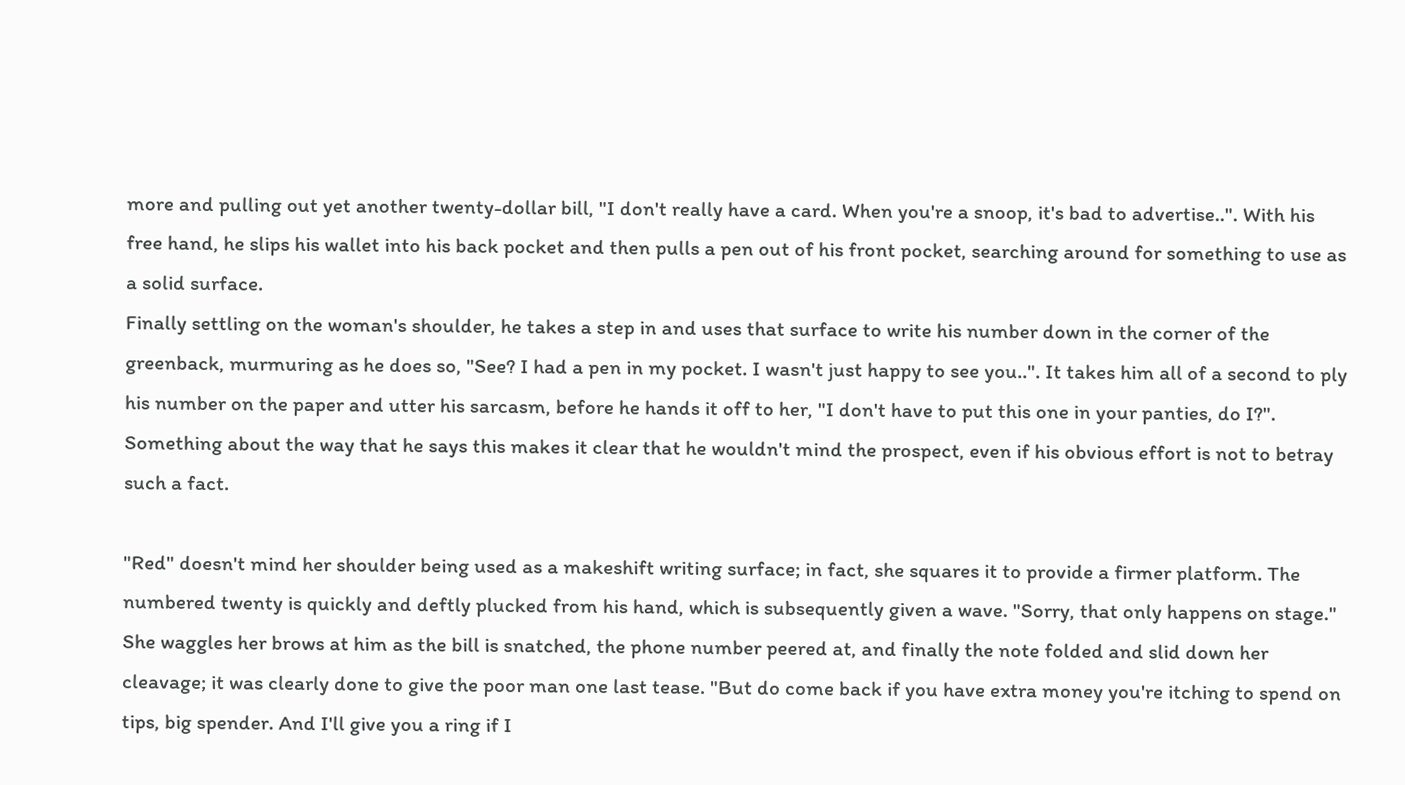more and pulling out yet another twenty-dollar bill, "I don't really have a card. When you're a snoop, it's bad to advertise..". With his free hand, he slips his wallet into his back pocket and then pulls a pen out of his front pocket, searching around for something to use as a solid surface.
Finally settling on the woman's shoulder, he takes a step in and uses that surface to write his number down in the corner of the greenback, murmuring as he does so, "See? I had a pen in my pocket. I wasn't just happy to see you..". It takes him all of a second to ply his number on the paper and utter his sarcasm, before he hands it off to her, "I don't have to put this one in your panties, do I?". Something about the way that he says this makes it clear that he wouldn't mind the prospect, even if his obvious effort is not to betray such a fact.

"Red" doesn't mind her shoulder being used as a makeshift writing surface; in fact, she squares it to provide a firmer platform. The numbered twenty is quickly and deftly plucked from his hand, which is subsequently given a wave. "Sorry, that only happens on stage." She waggles her brows at him as the bill is snatched, the phone number peered at, and finally the note folded and slid down her cleavage; it was clearly done to give the poor man one last tease. "But do come back if you have extra money you're itching to spend on tips, big spender. And I'll give you a ring if I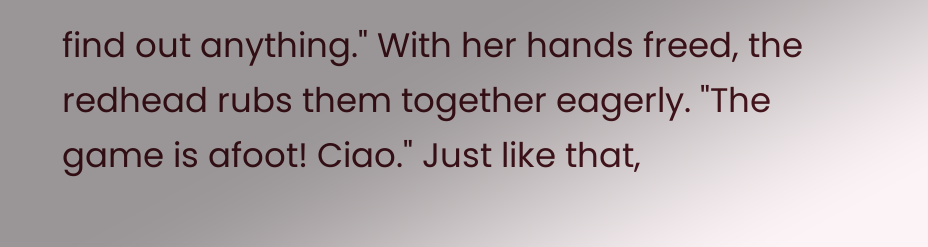find out anything." With her hands freed, the redhead rubs them together eagerly. "The game is afoot! Ciao." Just like that,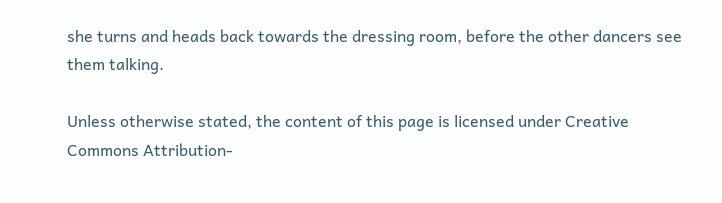she turns and heads back towards the dressing room, before the other dancers see them talking.

Unless otherwise stated, the content of this page is licensed under Creative Commons Attribution-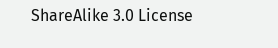ShareAlike 3.0 License